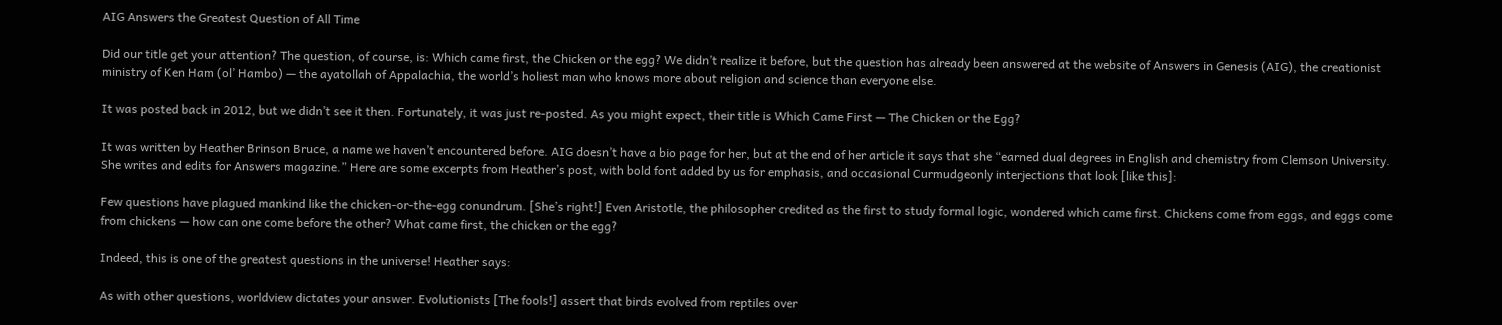AIG Answers the Greatest Question of All Time

Did our title get your attention? The question, of course, is: Which came first, the Chicken or the egg? We didn’t realize it before, but the question has already been answered at the website of Answers in Genesis (AIG), the creationist ministry of Ken Ham (ol’ Hambo) — the ayatollah of Appalachia, the world’s holiest man who knows more about religion and science than everyone else.

It was posted back in 2012, but we didn’t see it then. Fortunately, it was just re-posted. As you might expect, their title is Which Came First — The Chicken or the Egg?

It was written by Heather Brinson Bruce, a name we haven’t encountered before. AIG doesn’t have a bio page for her, but at the end of her article it says that she “earned dual degrees in English and chemistry from Clemson University. She writes and edits for Answers magazine.” Here are some excerpts from Heather’s post, with bold font added by us for emphasis, and occasional Curmudgeonly interjections that look [like this]:

Few questions have plagued mankind like the chicken-or-the-egg conundrum. [She’s right!] Even Aristotle, the philosopher credited as the first to study formal logic, wondered which came first. Chickens come from eggs, and eggs come from chickens — how can one come before the other? What came first, the chicken or the egg?

Indeed, this is one of the greatest questions in the universe! Heather says:

As with other questions, worldview dictates your answer. Evolutionists [The fools!] assert that birds evolved from reptiles over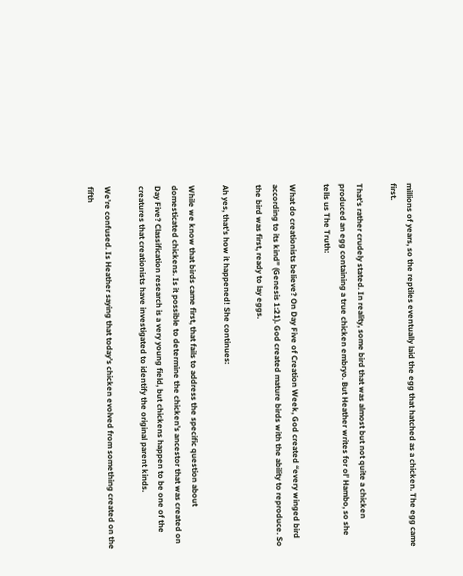millions of years, so the reptiles eventually laid the egg that hatched as a chicken. The egg came first.

That’s rather crudely stated. In reality, some bird that was almost but not quite a chicken produced an egg containing a true chicken embryo. But Heather writes for ol’ Hambo, so she tells us The Truth:

What do creationists believe? On Day Five of Creation Week, God created “every winged bird according to its kind” (Genesis 1:21). God created mature birds with the ability to reproduce. So the bird was first, ready to lay eggs.

Ah yes, that’s how it happened! She continues:

While we know that birds came first, that fails to address the specific question about domesticated chickens. Is it possible to determine the chicken’s ancestor that was created on Day Five? Classification research is a very young field, but chickens happen to be one of the creatures that creationists have investigated to identify the original parent kinds.

We’re confused. Is Heather saying that today’s chicken evolved from something created on the fifth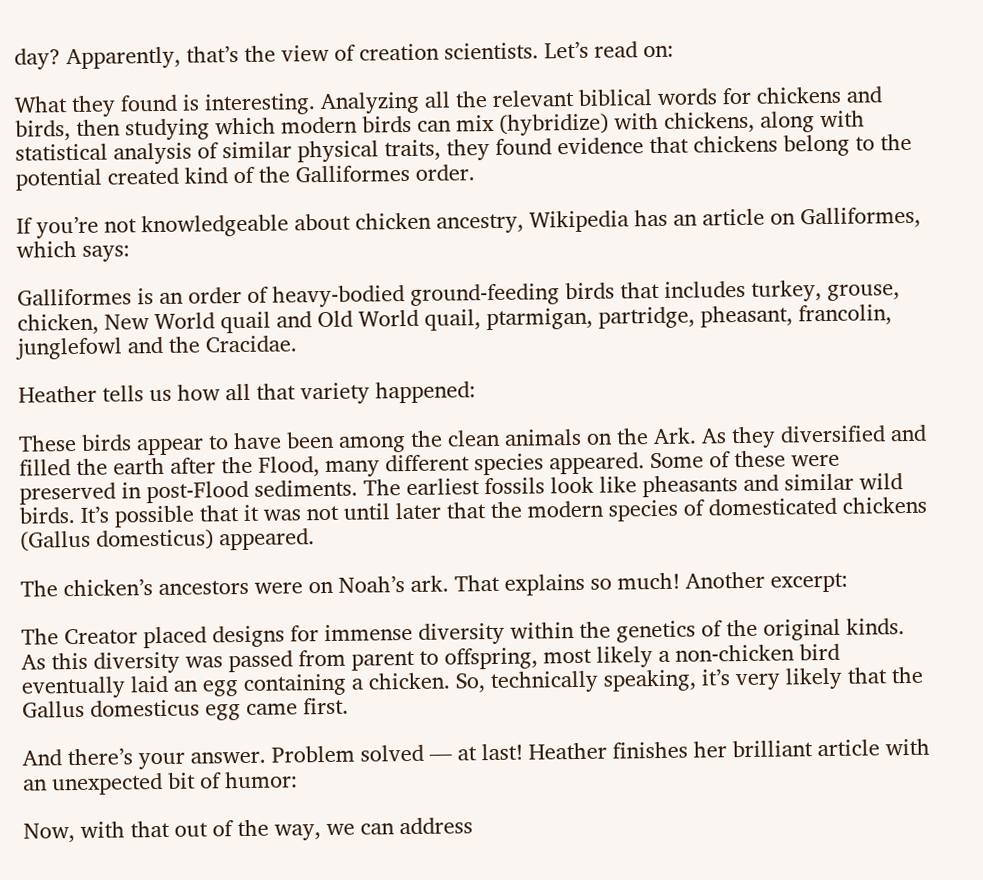day? Apparently, that’s the view of creation scientists. Let’s read on:

What they found is interesting. Analyzing all the relevant biblical words for chickens and birds, then studying which modern birds can mix (hybridize) with chickens, along with statistical analysis of similar physical traits, they found evidence that chickens belong to the potential created kind of the Galliformes order.

If you’re not knowledgeable about chicken ancestry, Wikipedia has an article on Galliformes, which says:

Galliformes is an order of heavy-bodied ground-feeding birds that includes turkey, grouse, chicken, New World quail and Old World quail, ptarmigan, partridge, pheasant, francolin, junglefowl and the Cracidae.

Heather tells us how all that variety happened:

These birds appear to have been among the clean animals on the Ark. As they diversified and filled the earth after the Flood, many different species appeared. Some of these were preserved in post-Flood sediments. The earliest fossils look like pheasants and similar wild birds. It’s possible that it was not until later that the modern species of domesticated chickens (Gallus domesticus) appeared.

The chicken’s ancestors were on Noah’s ark. That explains so much! Another excerpt:

The Creator placed designs for immense diversity within the genetics of the original kinds. As this diversity was passed from parent to offspring, most likely a non-chicken bird eventually laid an egg containing a chicken. So, technically speaking, it’s very likely that the Gallus domesticus egg came first.

And there’s your answer. Problem solved — at last! Heather finishes her brilliant article with an unexpected bit of humor:

Now, with that out of the way, we can address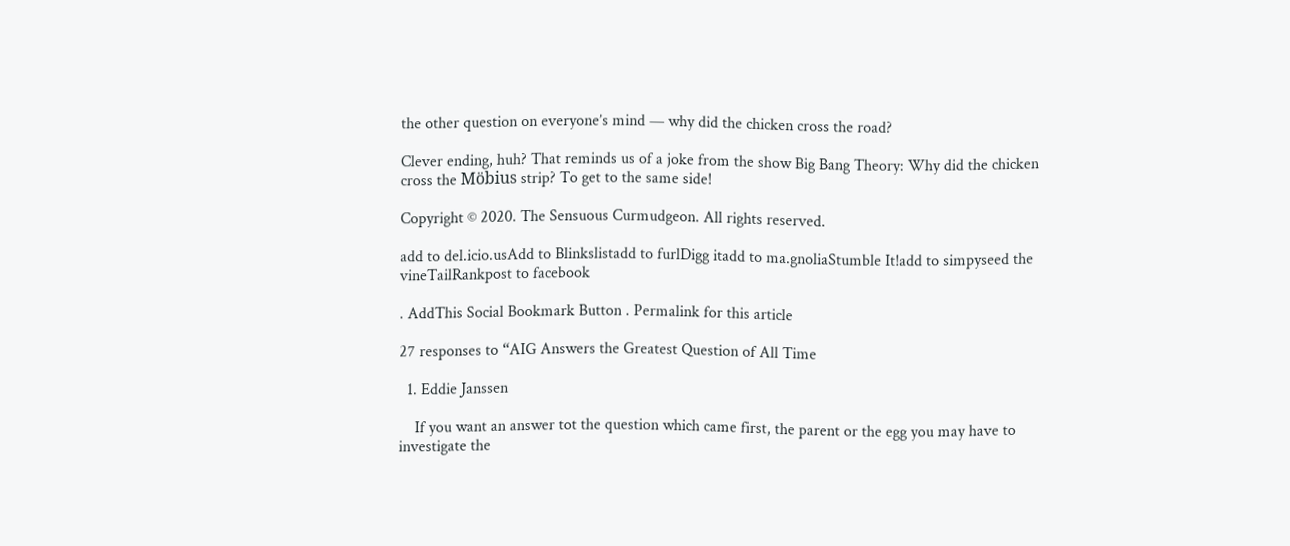the other question on everyone’s mind — why did the chicken cross the road?

Clever ending, huh? That reminds us of a joke from the show Big Bang Theory: Why did the chicken cross the Möbius strip? To get to the same side!

Copyright © 2020. The Sensuous Curmudgeon. All rights reserved.

add to del.icio.usAdd to Blinkslistadd to furlDigg itadd to ma.gnoliaStumble It!add to simpyseed the vineTailRankpost to facebook

. AddThis Social Bookmark Button . Permalink for this article

27 responses to “AIG Answers the Greatest Question of All Time

  1. Eddie Janssen

    If you want an answer tot the question which came first, the parent or the egg you may have to investigate the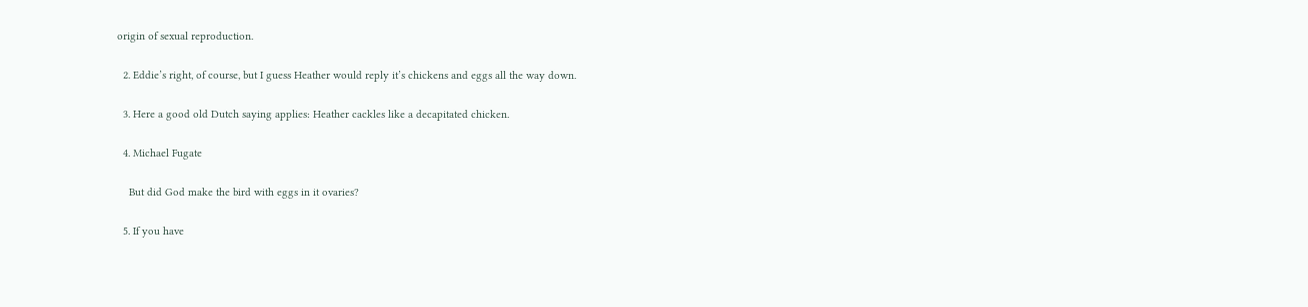origin of sexual reproduction.

  2. Eddie’s right, of course, but I guess Heather would reply it’s chickens and eggs all the way down.

  3. Here a good old Dutch saying applies: Heather cackles like a decapitated chicken.

  4. Michael Fugate

    But did God make the bird with eggs in it ovaries?

  5. If you have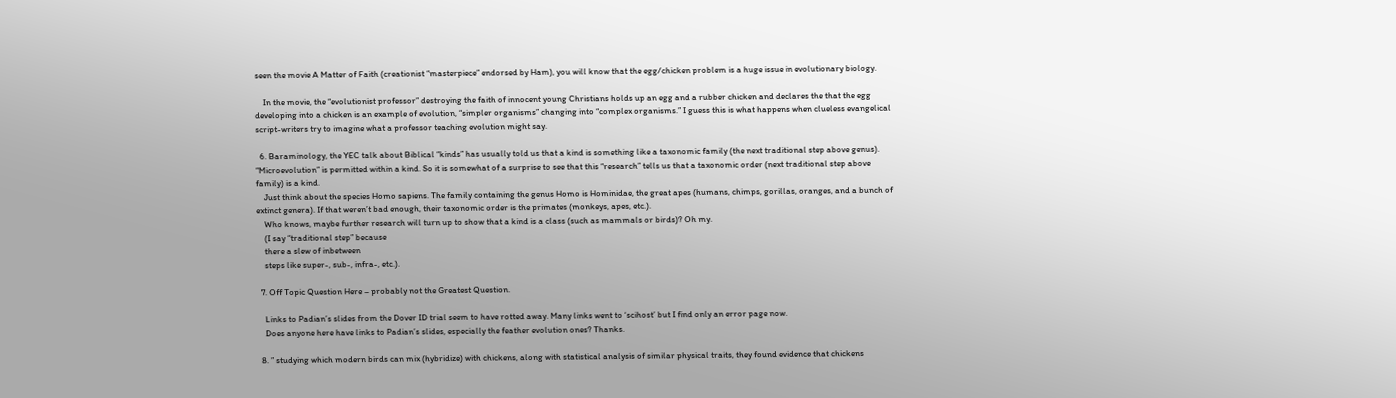seen the movie A Matter of Faith (creationist “masterpiece” endorsed by Ham), you will know that the egg/chicken problem is a huge issue in evolutionary biology.

    In the movie, the “evolutionist professor” destroying the faith of innocent young Christians holds up an egg and a rubber chicken and declares the that the egg developing into a chicken is an example of evolution, “simpler organisms” changing into “complex organisms.” I guess this is what happens when clueless evangelical script-writers try to imagine what a professor teaching evolution might say.

  6. Baraminology, the YEC talk about Biblical “kinds” has usually told us that a kind is something like a taxonomic family (the next traditional step above genus). “Microevolution” is permitted within a kind. So it is somewhat of a surprise to see that this “research” tells us that a taxonomic order (next traditional step above family) is a kind.
    Just think about the species Homo sapiens. The family containing the genus Homo is Hominidae, the great apes (humans, chimps, gorillas, oranges, and a bunch of extinct genera). If that weren’t bad enough, their taxonomic order is the primates (monkeys, apes, etc.).
    Who knows, maybe further research will turn up to show that a kind is a class (such as mammals or birds)? Oh my.
    (I say “traditional step” because
    there a slew of inbetween
    steps like super-, sub-, infra-, etc.).

  7. Off Topic Question Here – probably not the Greatest Question.

    Links to Padian’s slides from the Dover ID trial seem to have rotted away. Many links went to ‘scihost’ but I find only an error page now.
    Does anyone here have links to Padian’s slides, especially the feather evolution ones? Thanks.

  8. ” studying which modern birds can mix (hybridize) with chickens, along with statistical analysis of similar physical traits, they found evidence that chickens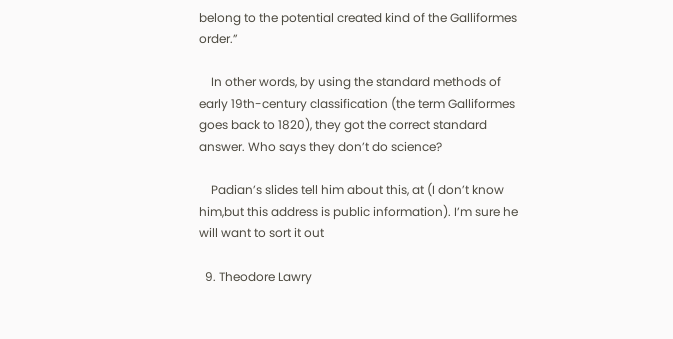belong to the potential created kind of the Galliformes order.”

    In other words, by using the standard methods of early 19th-century classification (the term Galliformes goes back to 1820), they got the correct standard answer. Who says they don’t do science?

    Padian’s slides tell him about this, at (I don’t know him,but this address is public information). I’m sure he will want to sort it out

  9. Theodore Lawry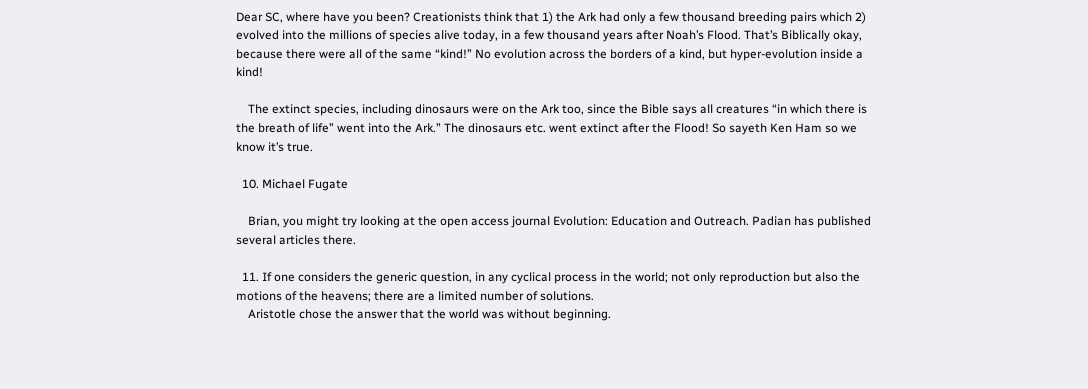Dear SC, where have you been? Creationists think that 1) the Ark had only a few thousand breeding pairs which 2) evolved into the millions of species alive today, in a few thousand years after Noah’s Flood. That’s Biblically okay, because there were all of the same “kind!” No evolution across the borders of a kind, but hyper-evolution inside a kind!

    The extinct species, including dinosaurs were on the Ark too, since the Bible says all creatures “in which there is the breath of life” went into the Ark.” The dinosaurs etc. went extinct after the Flood! So sayeth Ken Ham so we know it’s true.

  10. Michael Fugate

    Brian, you might try looking at the open access journal Evolution: Education and Outreach. Padian has published several articles there.

  11. If one considers the generic question, in any cyclical process in the world; not only reproduction but also the motions of the heavens; there are a limited number of solutions.
    Aristotle chose the answer that the world was without beginning.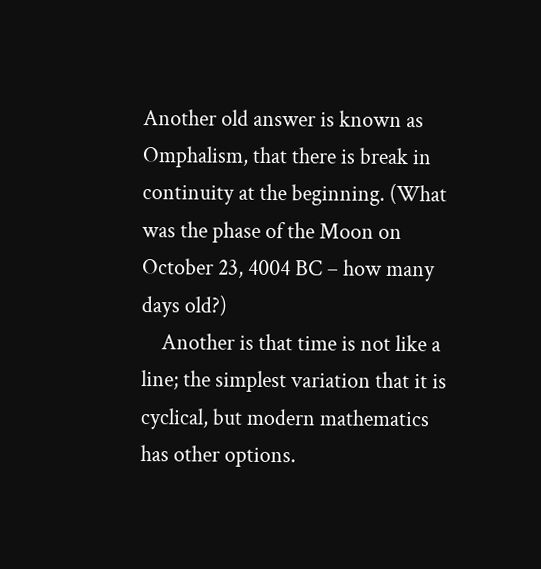Another old answer is known as Omphalism, that there is break in continuity at the beginning. (What was the phase of the Moon on October 23, 4004 BC – how many days old?)
    Another is that time is not like a line; the simplest variation that it is cyclical, but modern mathematics has other options.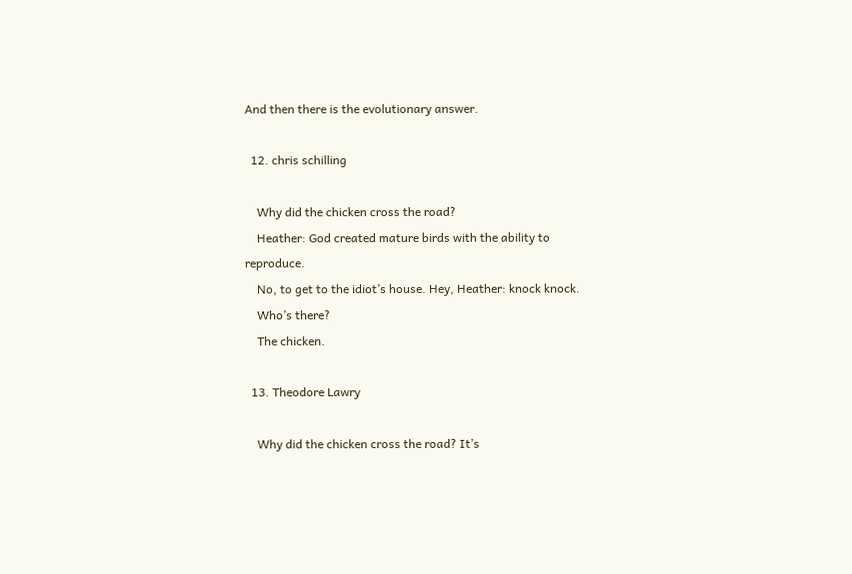And then there is the evolutionary answer.

  12. chris schilling

    Why did the chicken cross the road?
    Heather: God created mature birds with the ability to reproduce.
    No, to get to the idiot’s house. Hey, Heather: knock knock.
    Who’s there?
    The chicken.

  13. Theodore Lawry

    Why did the chicken cross the road? It’s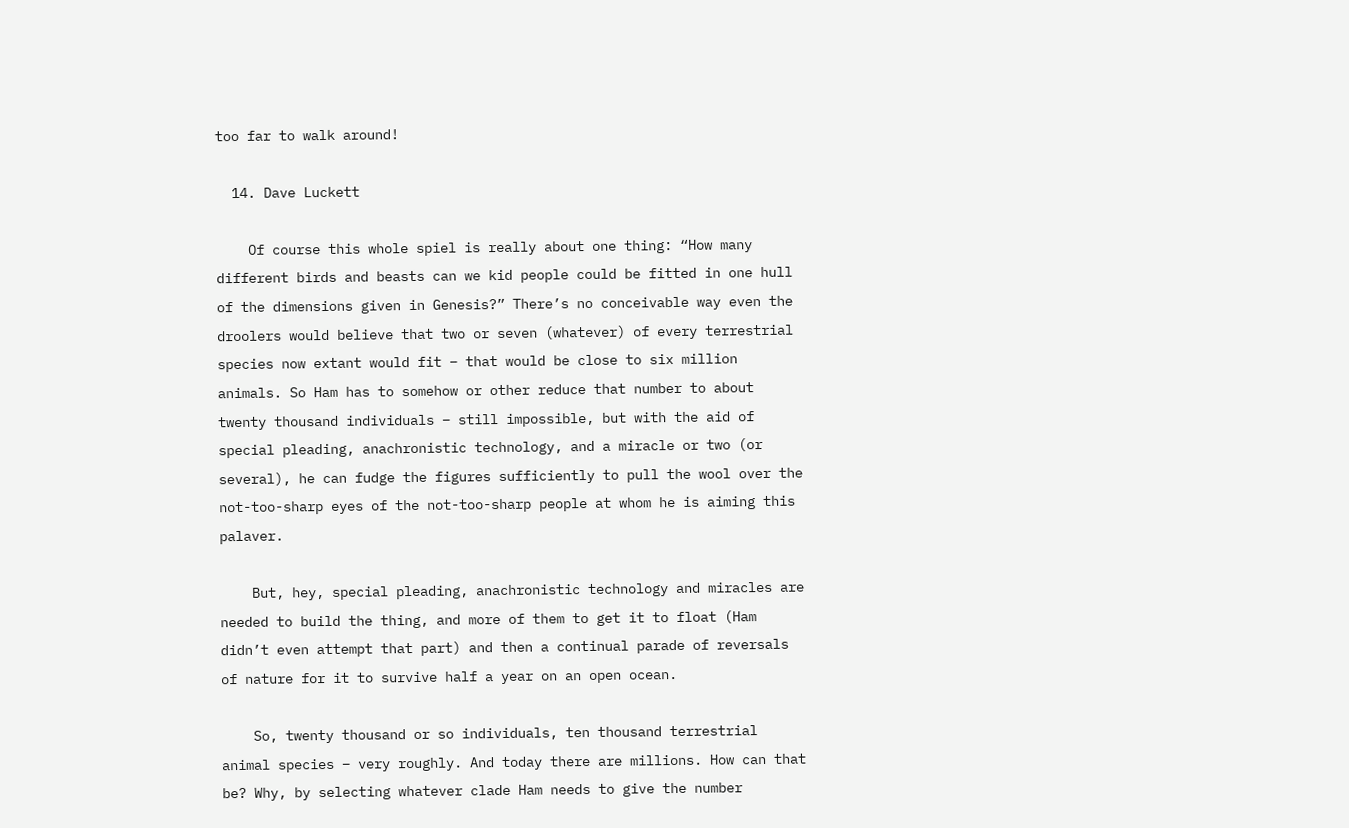too far to walk around!

  14. Dave Luckett

    Of course this whole spiel is really about one thing: “How many different birds and beasts can we kid people could be fitted in one hull of the dimensions given in Genesis?” There’s no conceivable way even the droolers would believe that two or seven (whatever) of every terrestrial species now extant would fit – that would be close to six million animals. So Ham has to somehow or other reduce that number to about twenty thousand individuals – still impossible, but with the aid of special pleading, anachronistic technology, and a miracle or two (or several), he can fudge the figures sufficiently to pull the wool over the not-too-sharp eyes of the not-too-sharp people at whom he is aiming this palaver.

    But, hey, special pleading, anachronistic technology and miracles are needed to build the thing, and more of them to get it to float (Ham didn’t even attempt that part) and then a continual parade of reversals of nature for it to survive half a year on an open ocean.

    So, twenty thousand or so individuals, ten thousand terrestrial animal species – very roughly. And today there are millions. How can that be? Why, by selecting whatever clade Ham needs to give the number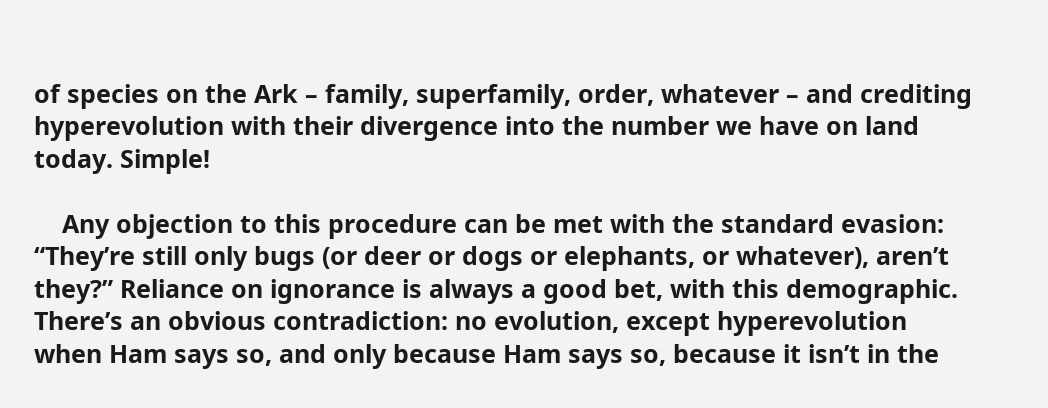of species on the Ark – family, superfamily, order, whatever – and crediting hyperevolution with their divergence into the number we have on land today. Simple!

    Any objection to this procedure can be met with the standard evasion: “They’re still only bugs (or deer or dogs or elephants, or whatever), aren’t they?” Reliance on ignorance is always a good bet, with this demographic. There’s an obvious contradiction: no evolution, except hyperevolution when Ham says so, and only because Ham says so, because it isn’t in the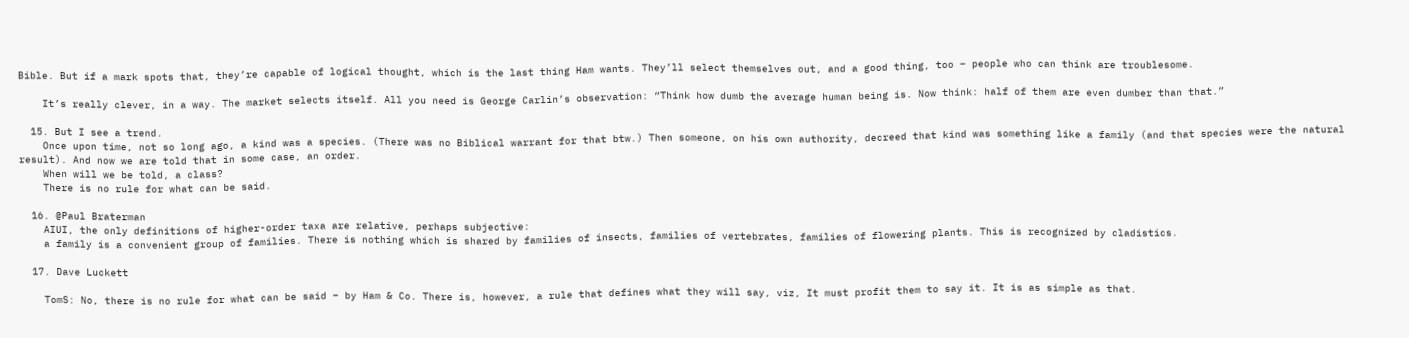Bible. But if a mark spots that, they’re capable of logical thought, which is the last thing Ham wants. They’ll select themselves out, and a good thing, too – people who can think are troublesome.

    It’s really clever, in a way. The market selects itself. All you need is George Carlin’s observation: “Think how dumb the average human being is. Now think: half of them are even dumber than that.”

  15. But I see a trend.
    Once upon time, not so long ago, a kind was a species. (There was no Biblical warrant for that btw.) Then someone, on his own authority, decreed that kind was something like a family (and that species were the natural result). And now we are told that in some case, an order.
    When will we be told, a class?
    There is no rule for what can be said.

  16. @Paul Braterman
    AIUI, the only definitions of higher-order taxa are relative, perhaps subjective:
    a family is a convenient group of families. There is nothing which is shared by families of insects, families of vertebrates, families of flowering plants. This is recognized by cladistics.

  17. Dave Luckett

    TomS: No, there is no rule for what can be said – by Ham & Co. There is, however, a rule that defines what they will say, viz, It must profit them to say it. It is as simple as that.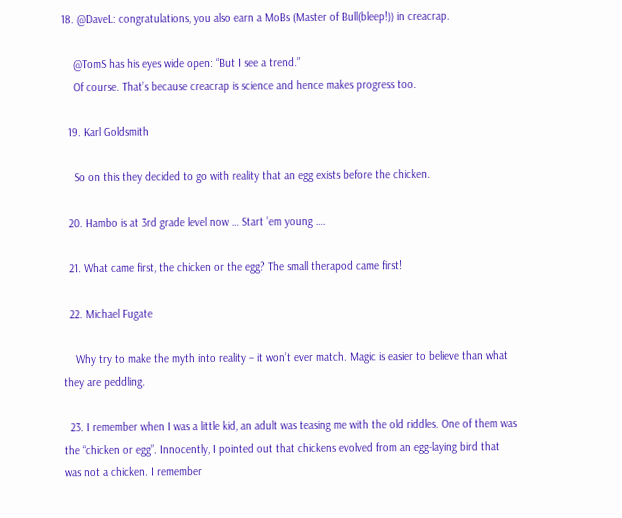18. @DaveL: congratulations, you also earn a MoBs (Master of Bull(bleep!)) in creacrap.

    @TomS has his eyes wide open: “But I see a trend.”
    Of course. That’s because creacrap is science and hence makes progress too.

  19. Karl Goldsmith

    So on this they decided to go with reality that an egg exists before the chicken.

  20. Hambo is at 3rd grade level now … Start ’em young ….

  21. What came first, the chicken or the egg? The small therapod came first!

  22. Michael Fugate

    Why try to make the myth into reality – it won’t ever match. Magic is easier to believe than what they are peddling.

  23. I remember when I was a little kid, an adult was teasing me with the old riddles. One of them was the “chicken or egg”. Innocently, I pointed out that chickens evolved from an egg-laying bird that was not a chicken. I remember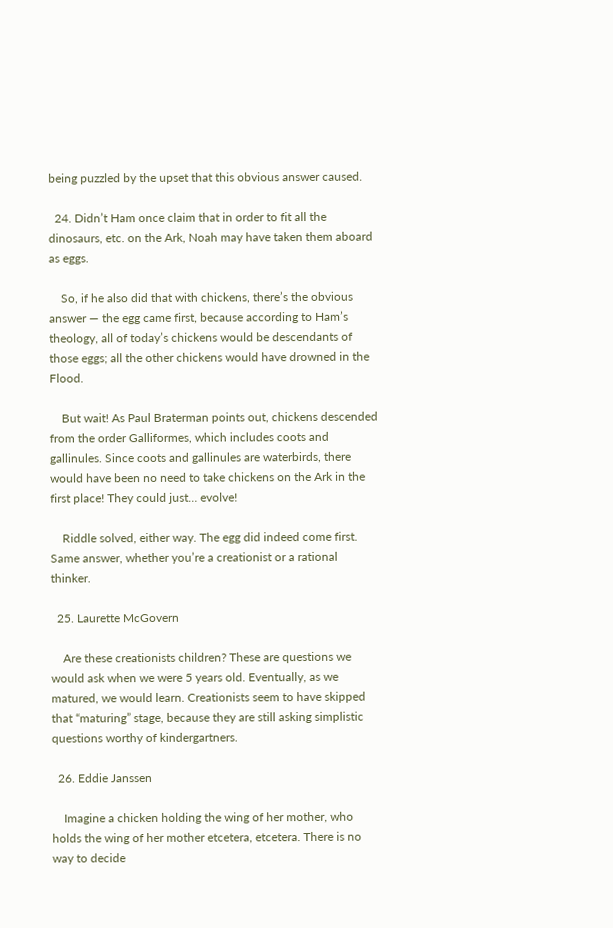being puzzled by the upset that this obvious answer caused.

  24. Didn’t Ham once claim that in order to fit all the dinosaurs, etc. on the Ark, Noah may have taken them aboard as eggs.

    So, if he also did that with chickens, there’s the obvious answer — the egg came first, because according to Ham’s theology, all of today’s chickens would be descendants of those eggs; all the other chickens would have drowned in the Flood.

    But wait! As Paul Braterman points out, chickens descended from the order Galliformes, which includes coots and gallinules. Since coots and gallinules are waterbirds, there would have been no need to take chickens on the Ark in the first place! They could just… evolve!

    Riddle solved, either way. The egg did indeed come first. Same answer, whether you’re a creationist or a rational thinker.

  25. Laurette McGovern

    Are these creationists children? These are questions we would ask when we were 5 years old. Eventually, as we matured, we would learn. Creationists seem to have skipped that “maturing” stage, because they are still asking simplistic questions worthy of kindergartners.

  26. Eddie Janssen

    Imagine a chicken holding the wing of her mother, who holds the wing of her mother etcetera, etcetera. There is no way to decide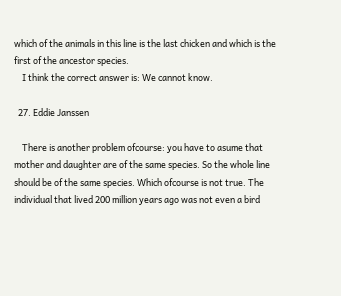which of the animals in this line is the last chicken and which is the first of the ancestor species.
    I think the correct answer is: We cannot know.

  27. Eddie Janssen

    There is another problem ofcourse: you have to asume that mother and daughter are of the same species. So the whole line should be of the same species. Which ofcourse is not true. The individual that lived 200 million years ago was not even a bird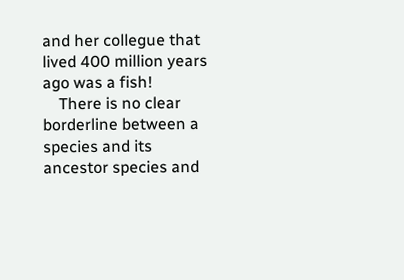and her collegue that lived 400 million years ago was a fish!
    There is no clear borderline between a species and its ancestor species and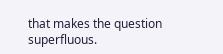that makes the question superfluous.